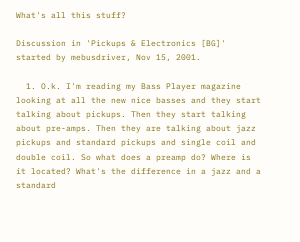What's all this stuff?

Discussion in 'Pickups & Electronics [BG]' started by mebusdriver, Nov 15, 2001.

  1. O.k. I'm reading my Bass Player magazine looking at all the new nice basses and they start talking about pickups. Then they start talking about pre-amps. Then they are talking about jazz pickups and standard pickups and single coil and double coil. So what does a preamp do? Where is it located? What's the difference in a jazz and a standard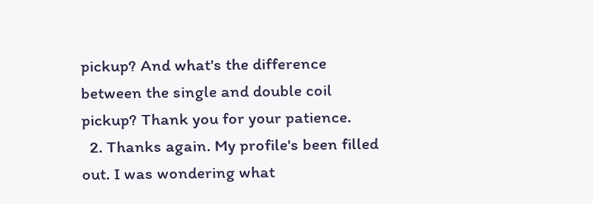pickup? And what's the difference between the single and double coil pickup? Thank you for your patience.
  2. Thanks again. My profile's been filled out. I was wondering what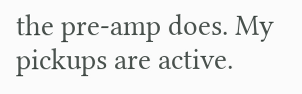the pre-amp does. My pickups are active.